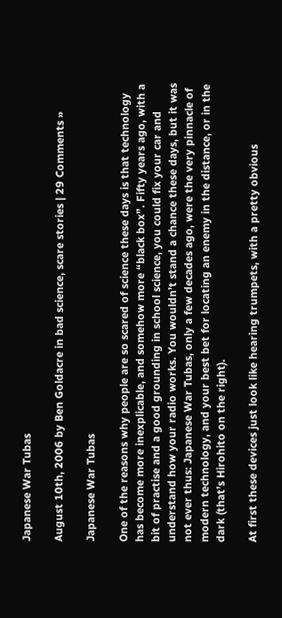Japanese War Tubas

August 10th, 2006 by Ben Goldacre in bad science, scare stories | 29 Comments »

Japanese War Tubas

One of the reasons why people are so scared of science these days is that technology has become more inexplicable, and somehow more “black box”. Fifty years ago, with a bit of practise and a good grounding in school science, you could fix your car and understand how your radio works. You wouldn’t stand a chance these days, but it was not ever thus: Japanese War Tubas, only a few decades ago, were the very pinnacle of modern technology, and your best bet for locating an enemy in the distance, or in the dark (that’s Hirohito on the right).

At first these devices just look like hearing trumpets, with a pretty obvious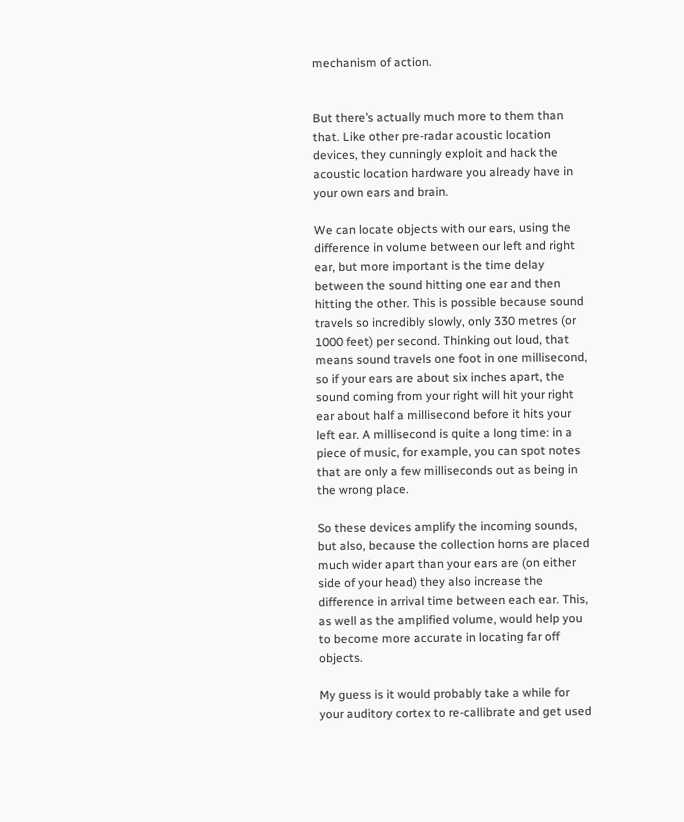mechanism of action.


But there’s actually much more to them than that. Like other pre-radar acoustic location devices, they cunningly exploit and hack the acoustic location hardware you already have in your own ears and brain.

We can locate objects with our ears, using the difference in volume between our left and right ear, but more important is the time delay between the sound hitting one ear and then hitting the other. This is possible because sound travels so incredibly slowly, only 330 metres (or 1000 feet) per second. Thinking out loud, that means sound travels one foot in one millisecond, so if your ears are about six inches apart, the sound coming from your right will hit your right ear about half a millisecond before it hits your left ear. A millisecond is quite a long time: in a piece of music, for example, you can spot notes that are only a few milliseconds out as being in the wrong place.

So these devices amplify the incoming sounds, but also, because the collection horns are placed much wider apart than your ears are (on either side of your head) they also increase the difference in arrival time between each ear. This, as well as the amplified volume, would help you to become more accurate in locating far off objects.

My guess is it would probably take a while for your auditory cortex to re-callibrate and get used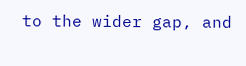to the wider gap, and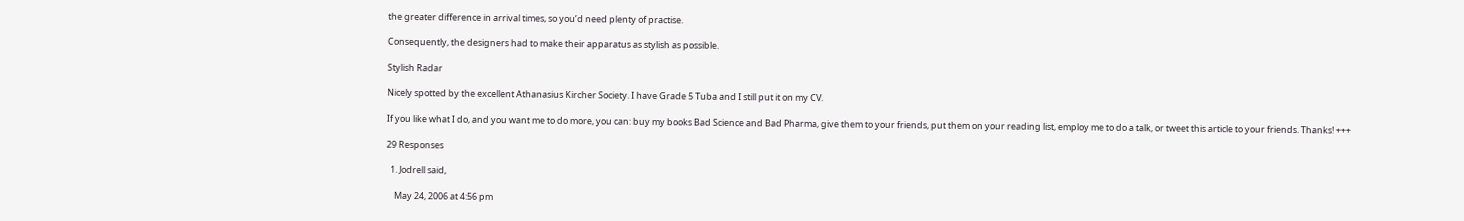the greater difference in arrival times, so you’d need plenty of practise.

Consequently, the designers had to make their apparatus as stylish as possible.

Stylish Radar

Nicely spotted by the excellent Athanasius Kircher Society. I have Grade 5 Tuba and I still put it on my CV.

If you like what I do, and you want me to do more, you can: buy my books Bad Science and Bad Pharma, give them to your friends, put them on your reading list, employ me to do a talk, or tweet this article to your friends. Thanks! +++

29 Responses

  1. Jodrell said,

    May 24, 2006 at 4:56 pm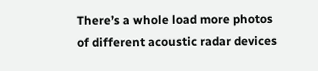There’s a whole load more photos of different acoustic radar devices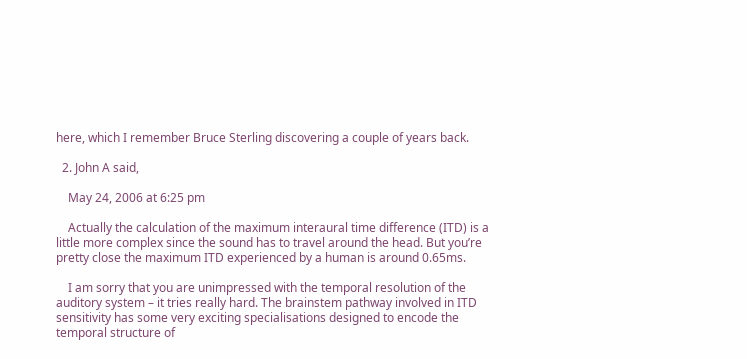here, which I remember Bruce Sterling discovering a couple of years back.

  2. John A said,

    May 24, 2006 at 6:25 pm

    Actually the calculation of the maximum interaural time difference (ITD) is a little more complex since the sound has to travel around the head. But you’re pretty close the maximum ITD experienced by a human is around 0.65ms.

    I am sorry that you are unimpressed with the temporal resolution of the auditory system – it tries really hard. The brainstem pathway involved in ITD sensitivity has some very exciting specialisations designed to encode the temporal structure of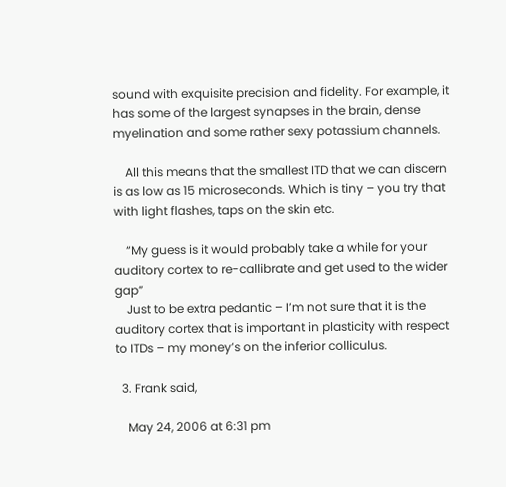sound with exquisite precision and fidelity. For example, it has some of the largest synapses in the brain, dense myelination and some rather sexy potassium channels.

    All this means that the smallest ITD that we can discern is as low as 15 microseconds. Which is tiny – you try that with light flashes, taps on the skin etc.

    “My guess is it would probably take a while for your auditory cortex to re-callibrate and get used to the wider gap”
    Just to be extra pedantic – I’m not sure that it is the auditory cortex that is important in plasticity with respect to ITDs – my money’s on the inferior colliculus.

  3. Frank said,

    May 24, 2006 at 6:31 pm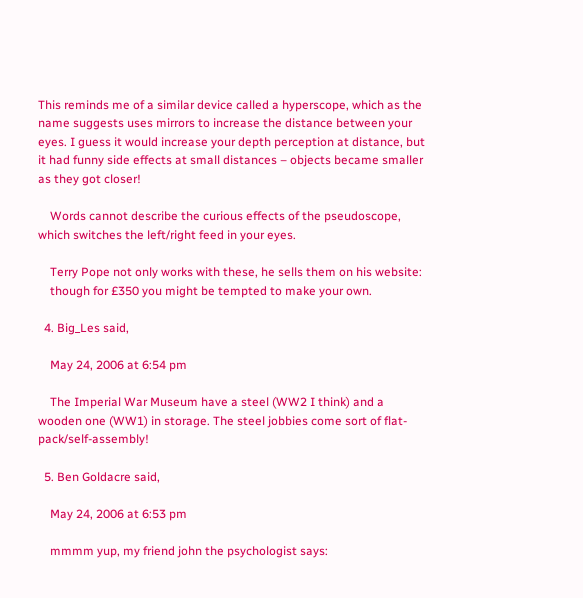This reminds me of a similar device called a hyperscope, which as the name suggests uses mirrors to increase the distance between your eyes. I guess it would increase your depth perception at distance, but it had funny side effects at small distances – objects became smaller as they got closer!

    Words cannot describe the curious effects of the pseudoscope, which switches the left/right feed in your eyes.

    Terry Pope not only works with these, he sells them on his website:
    though for £350 you might be tempted to make your own.

  4. Big_Les said,

    May 24, 2006 at 6:54 pm

    The Imperial War Museum have a steel (WW2 I think) and a wooden one (WW1) in storage. The steel jobbies come sort of flat-pack/self-assembly!

  5. Ben Goldacre said,

    May 24, 2006 at 6:53 pm

    mmmm yup, my friend john the psychologist says: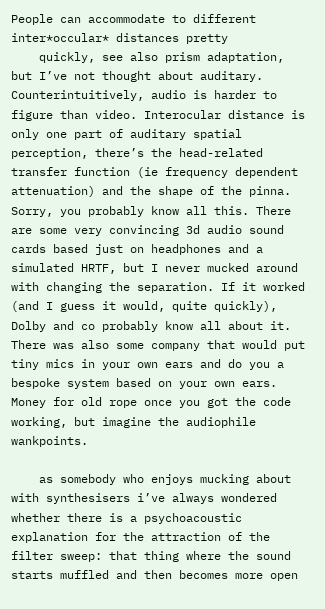People can accommodate to different inter*occular* distances pretty
    quickly, see also prism adaptation, but I’ve not thought about auditary. Counterintuitively, audio is harder to figure than video. Interocular distance is only one part of auditary spatial perception, there’s the head-related transfer function (ie frequency dependent attenuation) and the shape of the pinna. Sorry, you probably know all this. There are some very convincing 3d audio sound cards based just on headphones and a simulated HRTF, but I never mucked around with changing the separation. If it worked (and I guess it would, quite quickly), Dolby and co probably know all about it. There was also some company that would put tiny mics in your own ears and do you a bespoke system based on your own ears. Money for old rope once you got the code working, but imagine the audiophile wankpoints.

    as somebody who enjoys mucking about with synthesisers i’ve always wondered whether there is a psychoacoustic explanation for the attraction of the filter sweep: that thing where the sound starts muffled and then becomes more open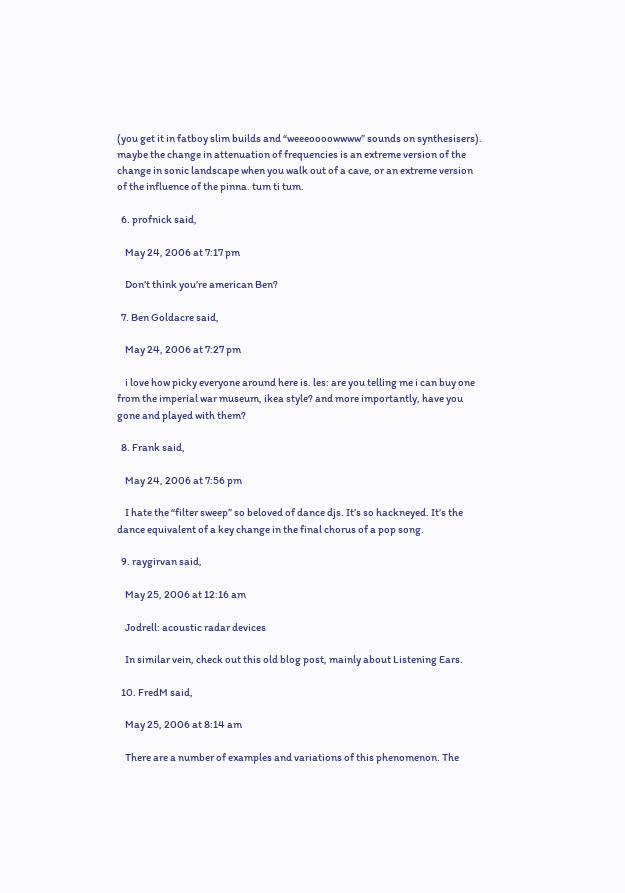(you get it in fatboy slim builds and “weeeoooowwww” sounds on synthesisers). maybe the change in attenuation of frequencies is an extreme version of the change in sonic landscape when you walk out of a cave, or an extreme version of the influence of the pinna. tum ti tum.

  6. profnick said,

    May 24, 2006 at 7:17 pm

    Don’t think you’re american Ben?

  7. Ben Goldacre said,

    May 24, 2006 at 7:27 pm

    i love how picky everyone around here is. les: are you telling me i can buy one from the imperial war museum, ikea style? and more importantly, have you gone and played with them?

  8. Frank said,

    May 24, 2006 at 7:56 pm

    I hate the “filter sweep” so beloved of dance djs. It’s so hackneyed. It’s the dance equivalent of a key change in the final chorus of a pop song.

  9. raygirvan said,

    May 25, 2006 at 12:16 am

    Jodrell: acoustic radar devices

    In similar vein, check out this old blog post, mainly about Listening Ears.

  10. FredM said,

    May 25, 2006 at 8:14 am

    There are a number of examples and variations of this phenomenon. The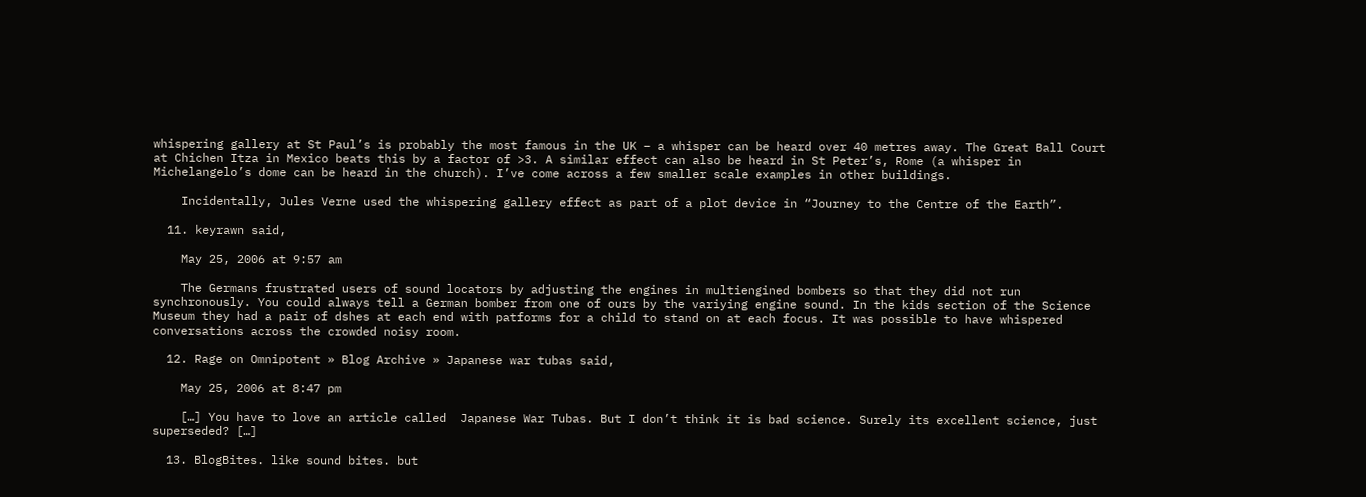whispering gallery at St Paul’s is probably the most famous in the UK – a whisper can be heard over 40 metres away. The Great Ball Court at Chichen Itza in Mexico beats this by a factor of >3. A similar effect can also be heard in St Peter’s, Rome (a whisper in Michelangelo’s dome can be heard in the church). I’ve come across a few smaller scale examples in other buildings.

    Incidentally, Jules Verne used the whispering gallery effect as part of a plot device in “Journey to the Centre of the Earth”.

  11. keyrawn said,

    May 25, 2006 at 9:57 am

    The Germans frustrated users of sound locators by adjusting the engines in multiengined bombers so that they did not run synchronously. You could always tell a German bomber from one of ours by the variying engine sound. In the kids section of the Science Museum they had a pair of dshes at each end with patforms for a child to stand on at each focus. It was possible to have whispered conversations across the crowded noisy room.

  12. Rage on Omnipotent » Blog Archive » Japanese war tubas said,

    May 25, 2006 at 8:47 pm

    […] You have to love an article called  Japanese War Tubas. But I don’t think it is bad science. Surely its excellent science, just superseded? […]

  13. BlogBites. like sound bites. but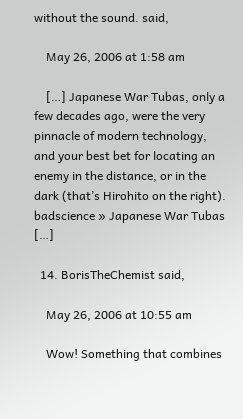without the sound. said,

    May 26, 2006 at 1:58 am

    […] Japanese War Tubas, only a few decades ago, were the very pinnacle of modern technology, and your best bet for locating an enemy in the distance, or in the dark (that’s Hirohito on the right). badscience » Japanese War Tubas   […]

  14. BorisTheChemist said,

    May 26, 2006 at 10:55 am

    Wow! Something that combines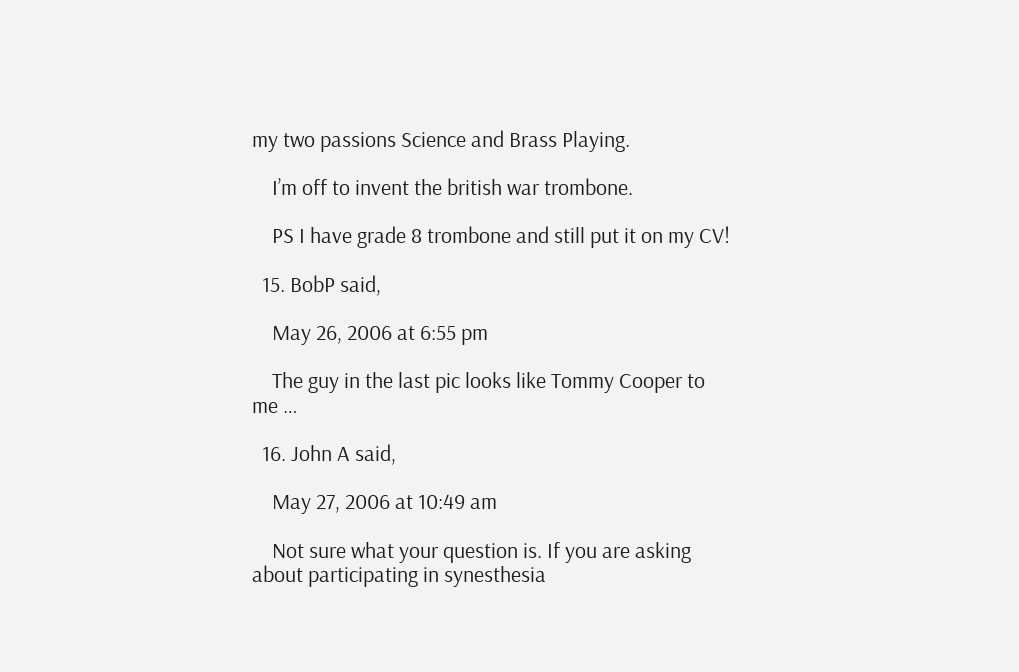my two passions Science and Brass Playing.

    I’m off to invent the british war trombone.

    PS I have grade 8 trombone and still put it on my CV!

  15. BobP said,

    May 26, 2006 at 6:55 pm

    The guy in the last pic looks like Tommy Cooper to me …

  16. John A said,

    May 27, 2006 at 10:49 am

    Not sure what your question is. If you are asking about participating in synesthesia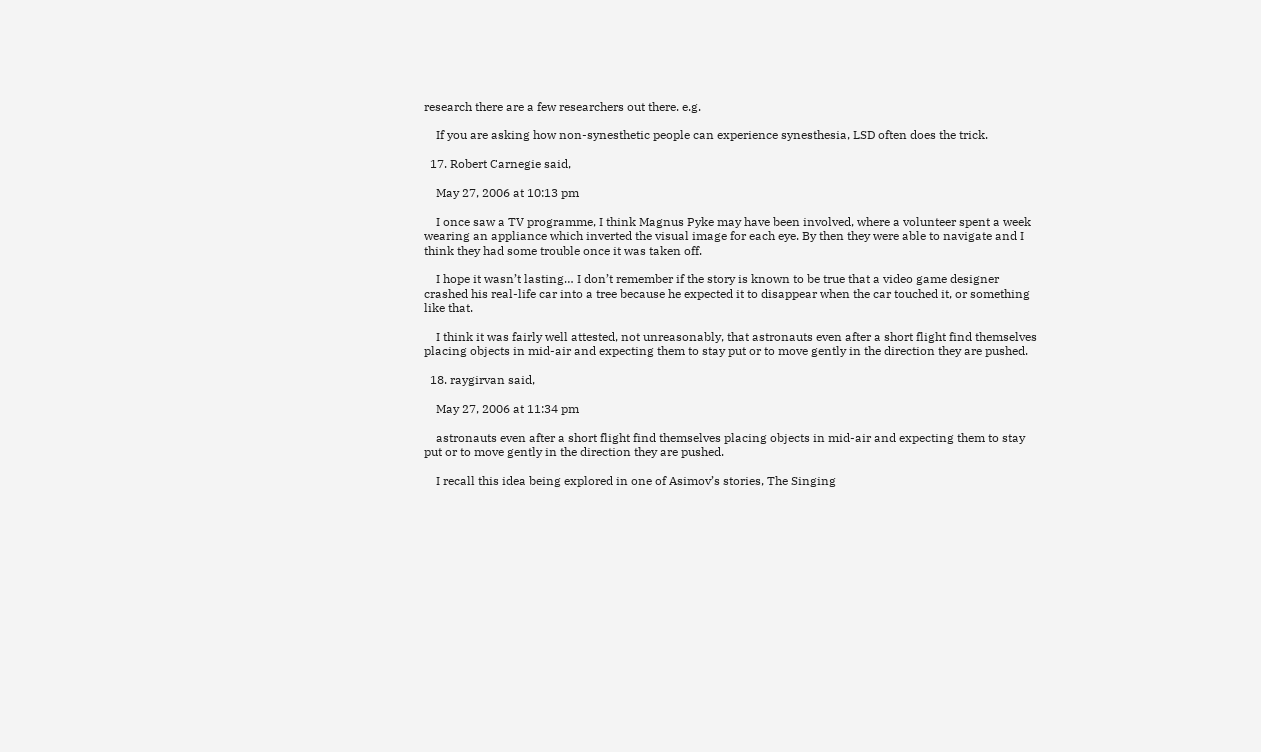research there are a few researchers out there. e.g.

    If you are asking how non-synesthetic people can experience synesthesia, LSD often does the trick.

  17. Robert Carnegie said,

    May 27, 2006 at 10:13 pm

    I once saw a TV programme, I think Magnus Pyke may have been involved, where a volunteer spent a week wearing an appliance which inverted the visual image for each eye. By then they were able to navigate and I think they had some trouble once it was taken off.

    I hope it wasn’t lasting… I don’t remember if the story is known to be true that a video game designer crashed his real-life car into a tree because he expected it to disappear when the car touched it, or something like that.

    I think it was fairly well attested, not unreasonably, that astronauts even after a short flight find themselves placing objects in mid-air and expecting them to stay put or to move gently in the direction they are pushed.

  18. raygirvan said,

    May 27, 2006 at 11:34 pm

    astronauts even after a short flight find themselves placing objects in mid-air and expecting them to stay put or to move gently in the direction they are pushed.

    I recall this idea being explored in one of Asimov’s stories, The Singing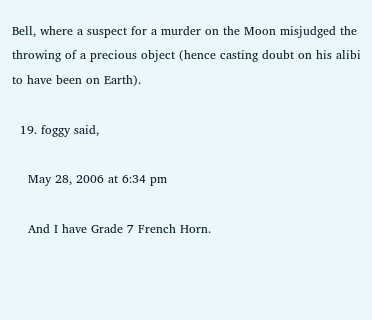Bell, where a suspect for a murder on the Moon misjudged the throwing of a precious object (hence casting doubt on his alibi to have been on Earth).

  19. foggy said,

    May 28, 2006 at 6:34 pm

    And I have Grade 7 French Horn.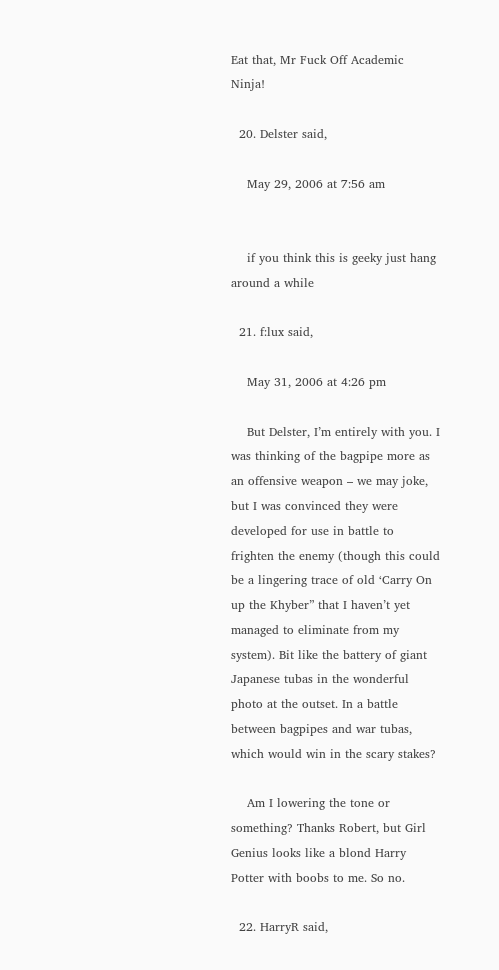Eat that, Mr Fuck Off Academic Ninja!

  20. Delster said,

    May 29, 2006 at 7:56 am


    if you think this is geeky just hang around a while

  21. f:lux said,

    May 31, 2006 at 4:26 pm

    But Delster, I’m entirely with you. I was thinking of the bagpipe more as an offensive weapon – we may joke, but I was convinced they were developed for use in battle to frighten the enemy (though this could be a lingering trace of old ‘Carry On up the Khyber” that I haven’t yet managed to eliminate from my system). Bit like the battery of giant Japanese tubas in the wonderful photo at the outset. In a battle between bagpipes and war tubas, which would win in the scary stakes?

    Am I lowering the tone or something? Thanks Robert, but Girl Genius looks like a blond Harry Potter with boobs to me. So no.

  22. HarryR said,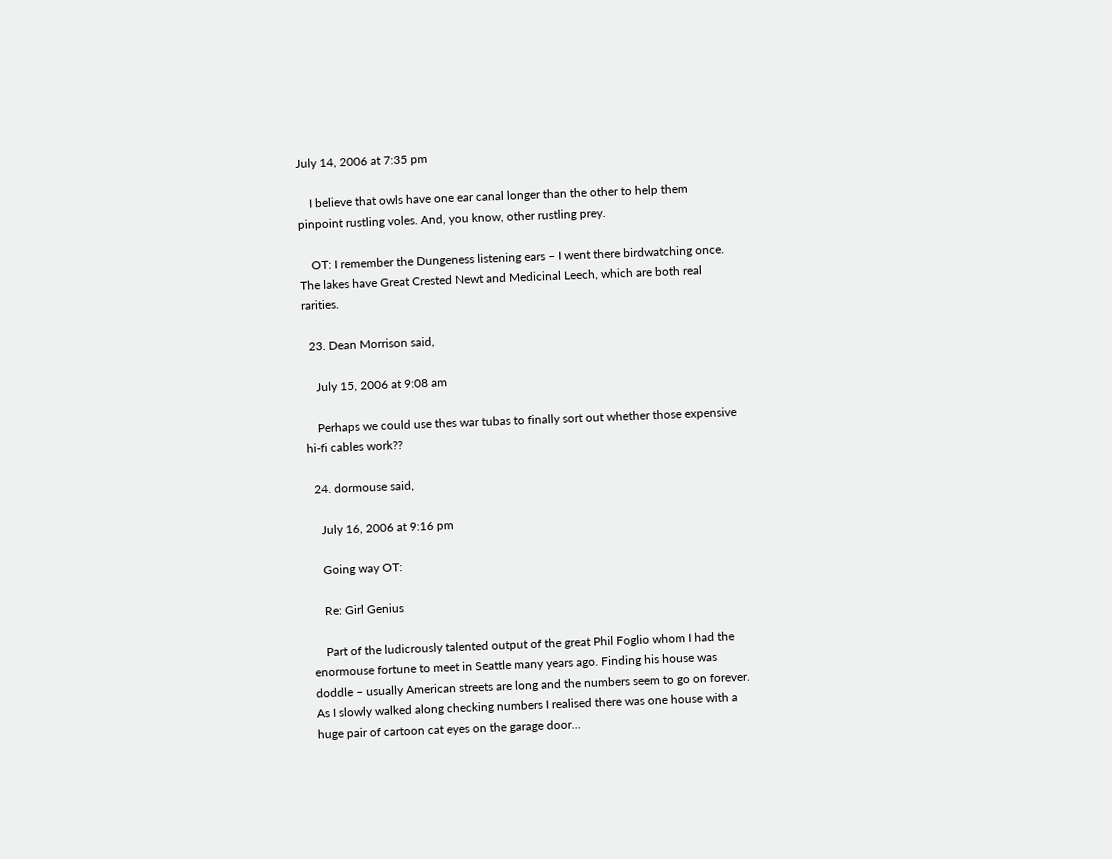July 14, 2006 at 7:35 pm

    I believe that owls have one ear canal longer than the other to help them pinpoint rustling voles. And, you know, other rustling prey.

    OT: I remember the Dungeness listening ears – I went there birdwatching once. The lakes have Great Crested Newt and Medicinal Leech, which are both real rarities.

  23. Dean Morrison said,

    July 15, 2006 at 9:08 am

    Perhaps we could use thes war tubas to finally sort out whether those expensive hi-fi cables work??

  24. dormouse said,

    July 16, 2006 at 9:16 pm

    Going way OT:

    Re: Girl Genius

    Part of the ludicrously talented output of the great Phil Foglio whom I had the enormouse fortune to meet in Seattle many years ago. Finding his house was doddle – usually American streets are long and the numbers seem to go on forever. As I slowly walked along checking numbers I realised there was one house with a huge pair of cartoon cat eyes on the garage door…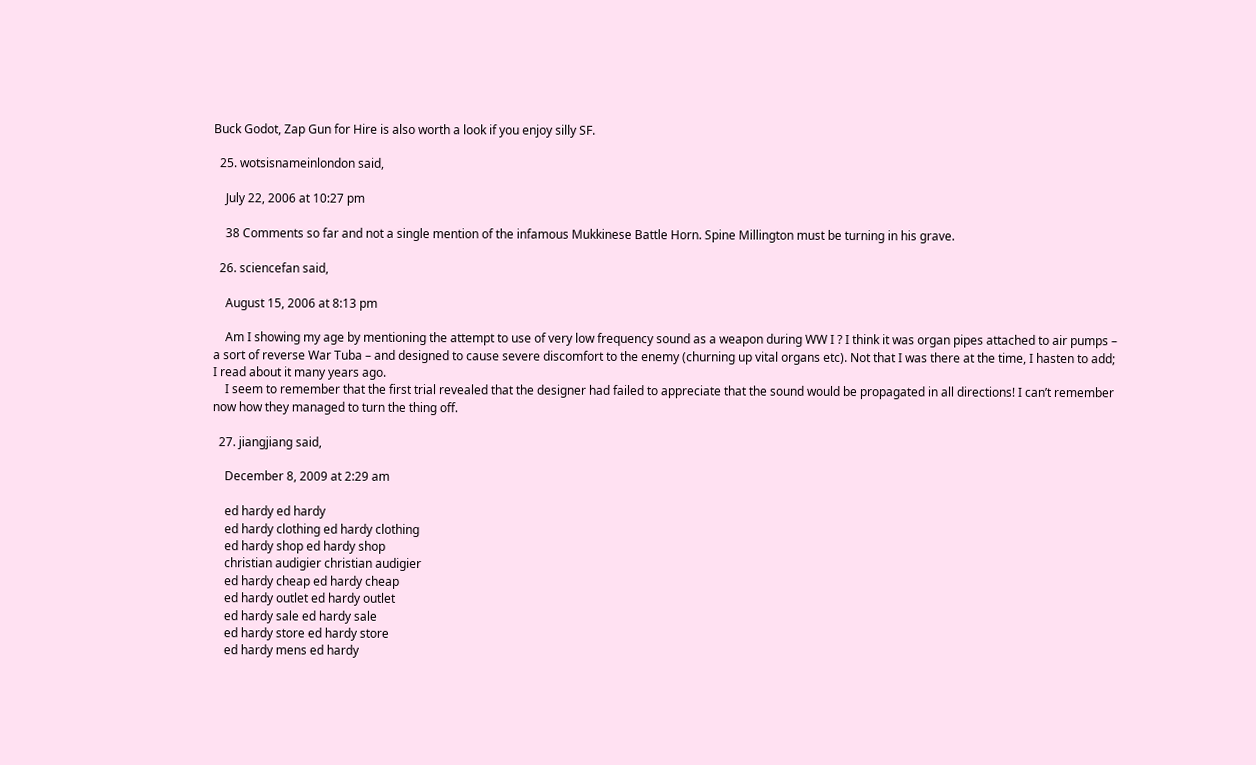Buck Godot, Zap Gun for Hire is also worth a look if you enjoy silly SF.

  25. wotsisnameinlondon said,

    July 22, 2006 at 10:27 pm

    38 Comments so far and not a single mention of the infamous Mukkinese Battle Horn. Spine Millington must be turning in his grave.

  26. sciencefan said,

    August 15, 2006 at 8:13 pm

    Am I showing my age by mentioning the attempt to use of very low frequency sound as a weapon during WW I ? I think it was organ pipes attached to air pumps – a sort of reverse War Tuba – and designed to cause severe discomfort to the enemy (churning up vital organs etc). Not that I was there at the time, I hasten to add; I read about it many years ago.
    I seem to remember that the first trial revealed that the designer had failed to appreciate that the sound would be propagated in all directions! I can’t remember now how they managed to turn the thing off.

  27. jiangjiang said,

    December 8, 2009 at 2:29 am

    ed hardy ed hardy
    ed hardy clothing ed hardy clothing
    ed hardy shop ed hardy shop
    christian audigier christian audigier
    ed hardy cheap ed hardy cheap
    ed hardy outlet ed hardy outlet
    ed hardy sale ed hardy sale
    ed hardy store ed hardy store
    ed hardy mens ed hardy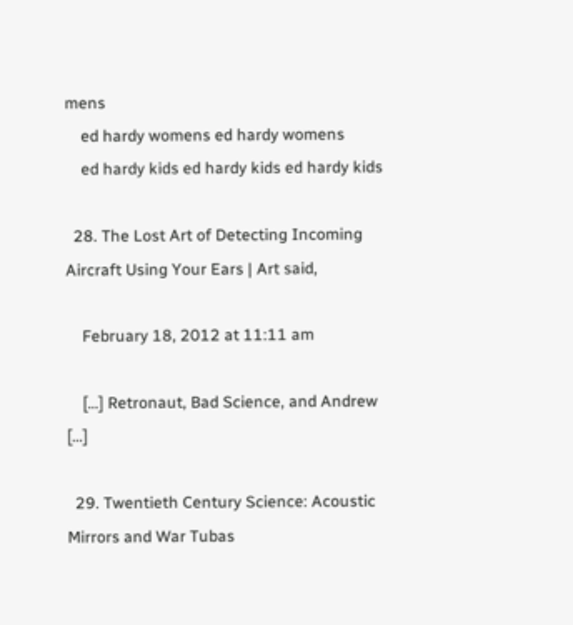mens
    ed hardy womens ed hardy womens
    ed hardy kids ed hardy kids ed hardy kids

  28. The Lost Art of Detecting Incoming Aircraft Using Your Ears | Art said,

    February 18, 2012 at 11:11 am

    […] Retronaut, Bad Science, and Andrew […]

  29. Twentieth Century Science: Acoustic Mirrors and War Tubas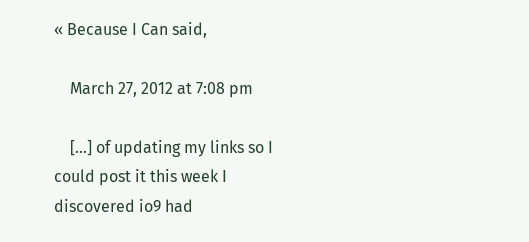« Because I Can said,

    March 27, 2012 at 7:08 pm

    […] of updating my links so I could post it this week I discovered io9 had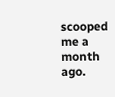scooped me a month ago.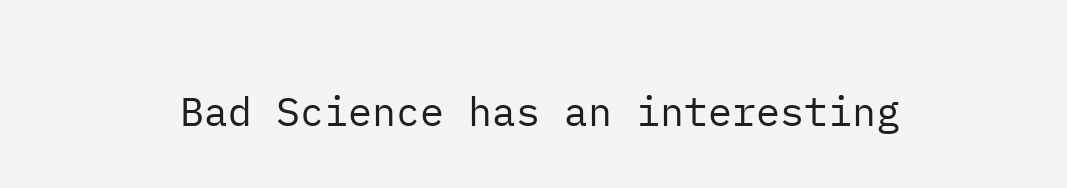Bad Science has an interesting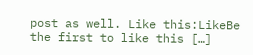post as well. Like this:LikeBe the first to like this […]